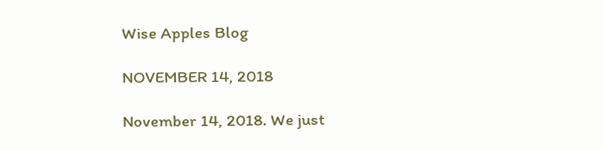Wise Apples Blog

NOVEMBER 14, 2018

November 14, 2018. We just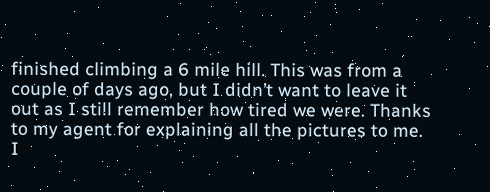finished climbing a 6 mile hill. This was from a couple of days ago, but I didn’t want to leave it out as I still remember how tired we were. Thanks to my agent for explaining all the pictures to me. I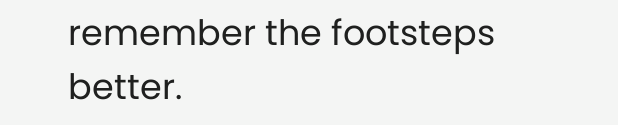remember the footsteps better.